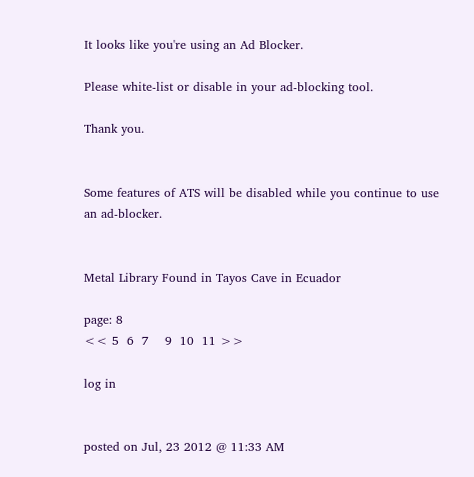It looks like you're using an Ad Blocker.

Please white-list or disable in your ad-blocking tool.

Thank you.


Some features of ATS will be disabled while you continue to use an ad-blocker.


Metal Library Found in Tayos Cave in Ecuador

page: 8
<< 5  6  7    9  10  11 >>

log in


posted on Jul, 23 2012 @ 11:33 AM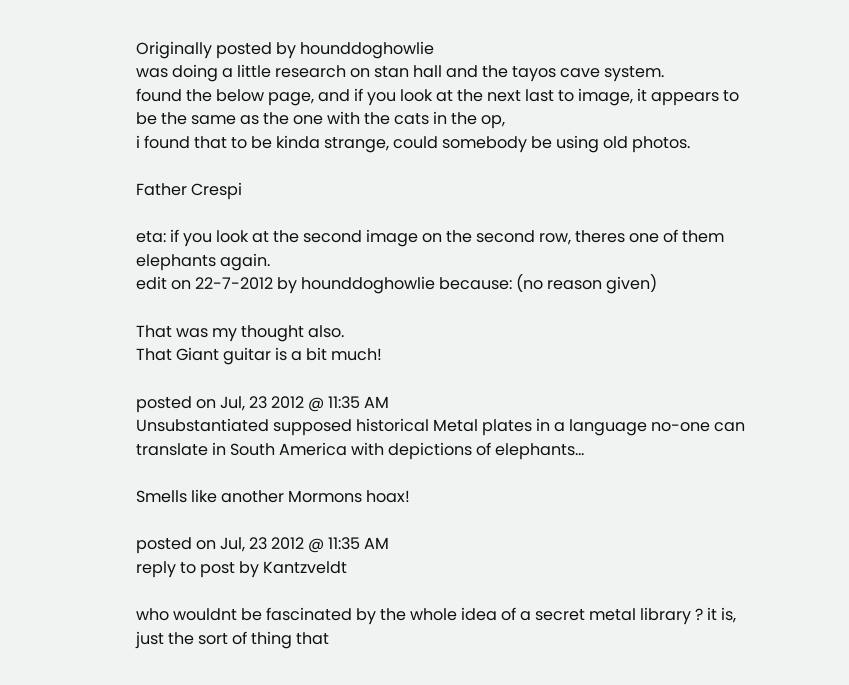Originally posted by hounddoghowlie
was doing a little research on stan hall and the tayos cave system.
found the below page, and if you look at the next last to image, it appears to be the same as the one with the cats in the op,
i found that to be kinda strange, could somebody be using old photos.

Father Crespi

eta: if you look at the second image on the second row, theres one of them elephants again.
edit on 22-7-2012 by hounddoghowlie because: (no reason given)

That was my thought also.
That Giant guitar is a bit much!

posted on Jul, 23 2012 @ 11:35 AM
Unsubstantiated supposed historical Metal plates in a language no-one can translate in South America with depictions of elephants...

Smells like another Mormons hoax!

posted on Jul, 23 2012 @ 11:35 AM
reply to post by Kantzveldt

who wouldnt be fascinated by the whole idea of a secret metal library ? it is, just the sort of thing that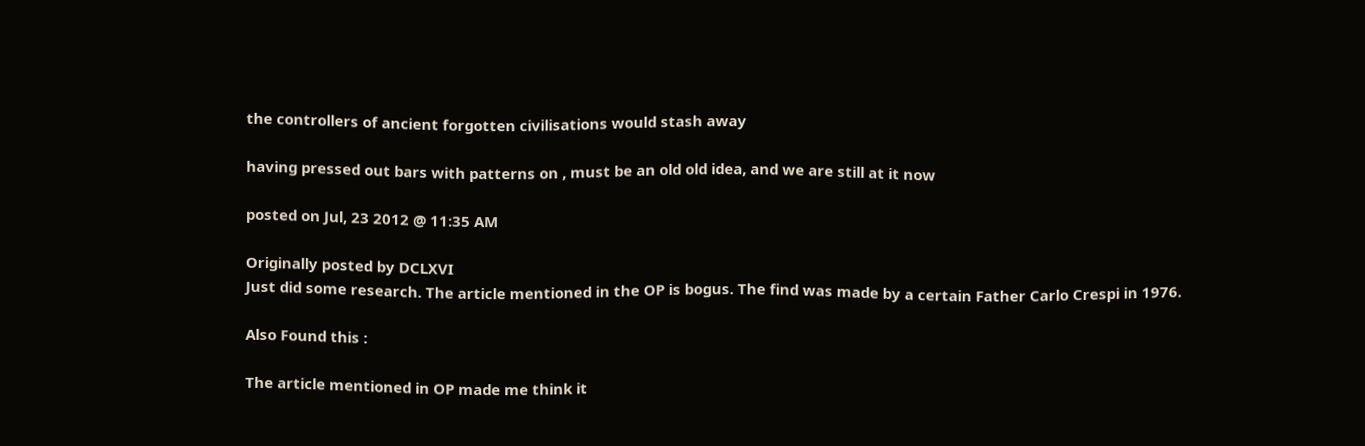the controllers of ancient forgotten civilisations would stash away

having pressed out bars with patterns on , must be an old old idea, and we are still at it now

posted on Jul, 23 2012 @ 11:35 AM

Originally posted by DCLXVI
Just did some research. The article mentioned in the OP is bogus. The find was made by a certain Father Carlo Crespi in 1976.

Also Found this :

The article mentioned in OP made me think it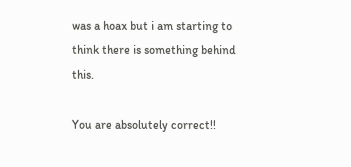was a hoax but i am starting to think there is something behind this.

You are absolutely correct!!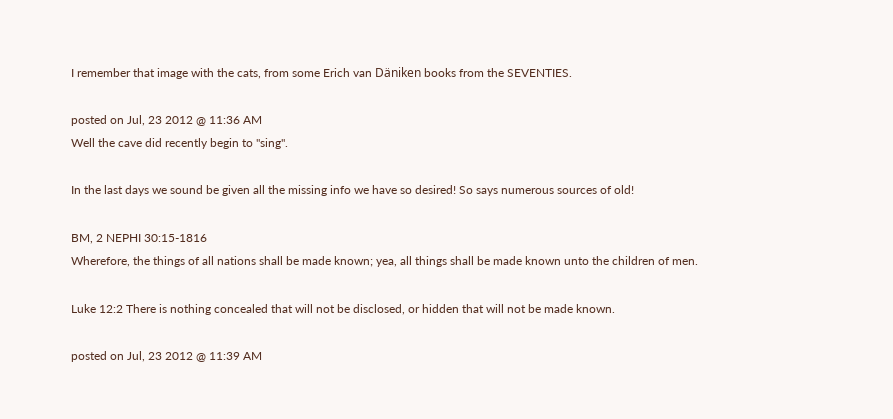I remember that image with the cats, from some Erich van Däniken books from the SEVENTIES.

posted on Jul, 23 2012 @ 11:36 AM
Well the cave did recently begin to "sing".

In the last days we sound be given all the missing info we have so desired! So says numerous sources of old!

BM, 2 NEPHI 30:15-1816
Wherefore, the things of all nations shall be made known; yea, all things shall be made known unto the children of men.

Luke 12:2 There is nothing concealed that will not be disclosed, or hidden that will not be made known.

posted on Jul, 23 2012 @ 11:39 AM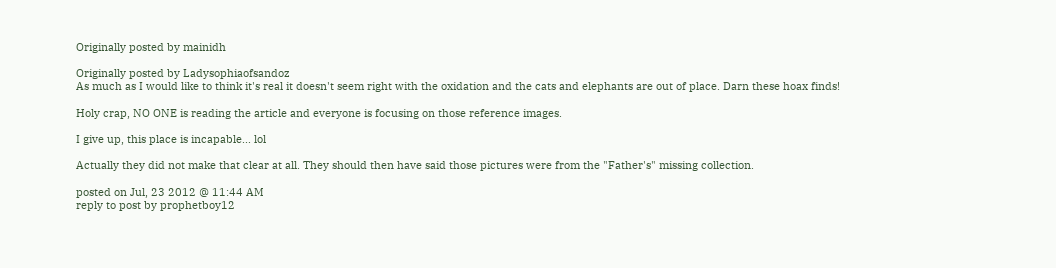Originally posted by mainidh

Originally posted by Ladysophiaofsandoz
As much as I would like to think it's real it doesn't seem right with the oxidation and the cats and elephants are out of place. Darn these hoax finds!

Holy crap, NO ONE is reading the article and everyone is focusing on those reference images.

I give up, this place is incapable... lol

Actually they did not make that clear at all. They should then have said those pictures were from the "Father's" missing collection.

posted on Jul, 23 2012 @ 11:44 AM
reply to post by prophetboy12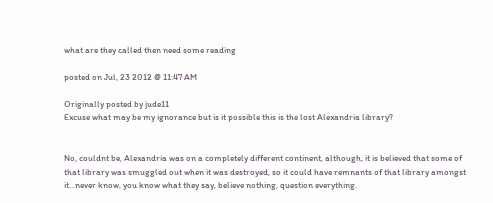what are they called then need some reading

posted on Jul, 23 2012 @ 11:47 AM

Originally posted by jude11
Excuse what may be my ignorance but is it possible this is the lost Alexandria library?


No, couldnt be, Alexandria was on a completely different continent, although, it is believed that some of that library was smuggled out when it was destroyed, so it could have remnants of that library amongst it...never know, you know what they say, believe nothing, question everything.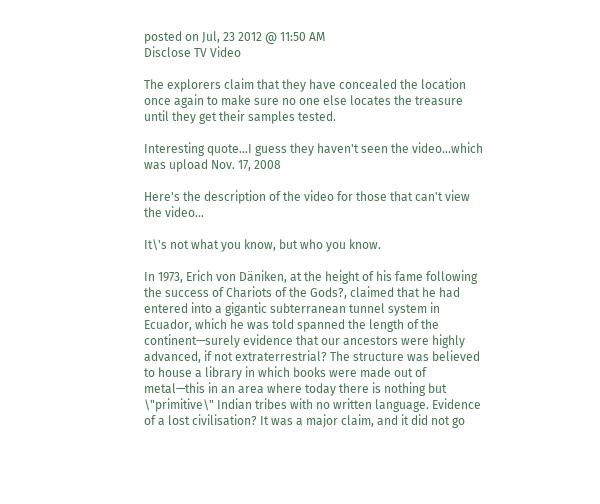posted on Jul, 23 2012 @ 11:50 AM
Disclose TV Video

The explorers claim that they have concealed the location once again to make sure no one else locates the treasure until they get their samples tested.

Interesting quote...I guess they haven't seen the video...which was upload Nov. 17, 2008

Here's the description of the video for those that can't view the video...

It\'s not what you know, but who you know.

In 1973, Erich von Däniken, at the height of his fame following the success of Chariots of the Gods?, claimed that he had entered into a gigantic subterranean tunnel system in Ecuador, which he was told spanned the length of the continent—surely evidence that our ancestors were highly advanced, if not extraterrestrial? The structure was believed to house a library in which books were made out of metal—this in an area where today there is nothing but \"primitive\" Indian tribes with no written language. Evidence of a lost civilisation? It was a major claim, and it did not go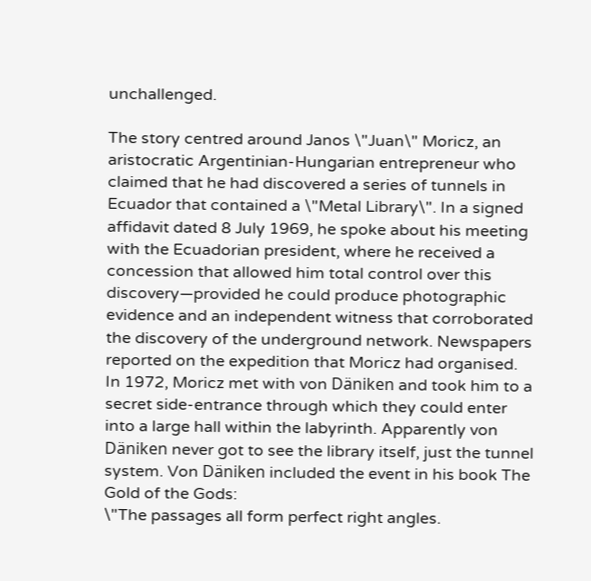unchallenged.

The story centred around Janos \"Juan\" Moricz, an aristocratic Argentinian-Hungarian entrepreneur who claimed that he had discovered a series of tunnels in Ecuador that contained a \"Metal Library\". In a signed affidavit dated 8 July 1969, he spoke about his meeting with the Ecuadorian president, where he received a concession that allowed him total control over this discovery—provided he could produce photographic evidence and an independent witness that corroborated the discovery of the underground network. Newspapers reported on the expedition that Moricz had organised.
In 1972, Moricz met with von Däniken and took him to a secret side-entrance through which they could enter into a large hall within the labyrinth. Apparently von Däniken never got to see the library itself, just the tunnel system. Von Däniken included the event in his book The Gold of the Gods:
\"The passages all form perfect right angles.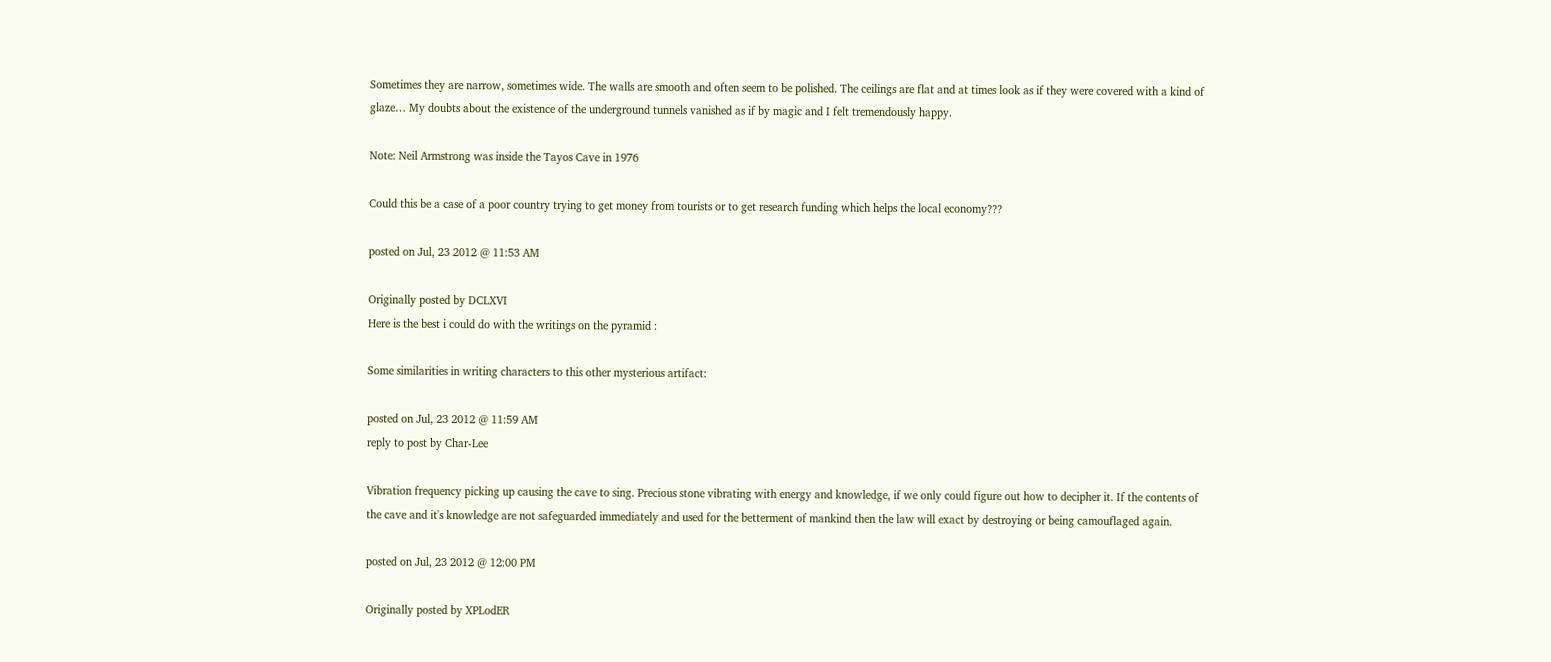Sometimes they are narrow, sometimes wide. The walls are smooth and often seem to be polished. The ceilings are flat and at times look as if they were covered with a kind of glaze… My doubts about the existence of the underground tunnels vanished as if by magic and I felt tremendously happy.

Note: Neil Armstrong was inside the Tayos Cave in 1976

Could this be a case of a poor country trying to get money from tourists or to get research funding which helps the local economy???

posted on Jul, 23 2012 @ 11:53 AM

Originally posted by DCLXVI
Here is the best i could do with the writings on the pyramid :

Some similarities in writing characters to this other mysterious artifact:

posted on Jul, 23 2012 @ 11:59 AM
reply to post by Char-Lee

Vibration frequency picking up causing the cave to sing. Precious stone vibrating with energy and knowledge, if we only could figure out how to decipher it. If the contents of the cave and it's knowledge are not safeguarded immediately and used for the betterment of mankind then the law will exact by destroying or being camouflaged again.

posted on Jul, 23 2012 @ 12:00 PM

Originally posted by XPLodER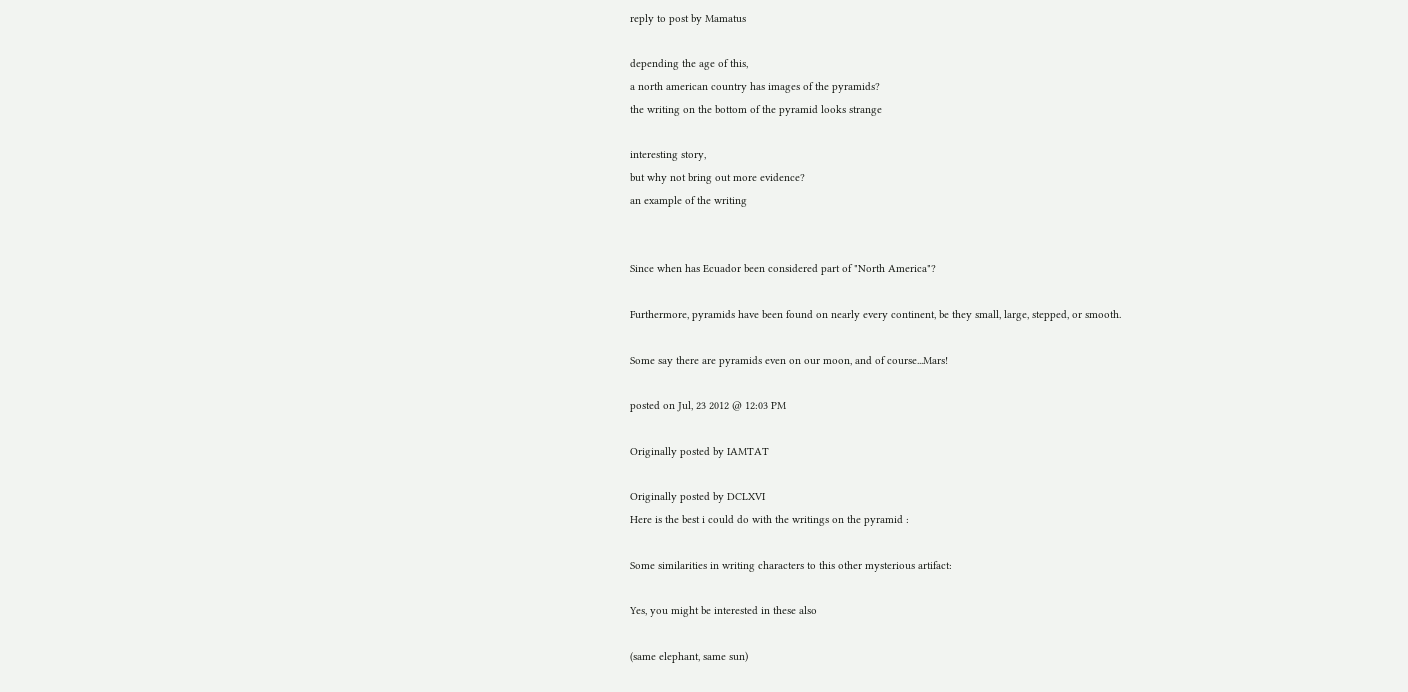reply to post by Mamatus

depending the age of this,
a north american country has images of the pyramids?
the writing on the bottom of the pyramid looks strange

interesting story,
but why not bring out more evidence?
an example of the writing


Since when has Ecuador been considered part of "North America"?

Furthermore, pyramids have been found on nearly every continent, be they small, large, stepped, or smooth.

Some say there are pyramids even on our moon, and of course...Mars!

posted on Jul, 23 2012 @ 12:03 PM

Originally posted by IAMTAT

Originally posted by DCLXVI
Here is the best i could do with the writings on the pyramid :

Some similarities in writing characters to this other mysterious artifact:

Yes, you might be interested in these also

(same elephant, same sun)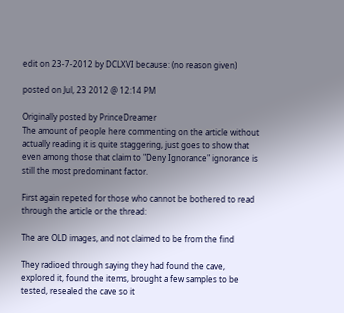edit on 23-7-2012 by DCLXVI because: (no reason given)

posted on Jul, 23 2012 @ 12:14 PM

Originally posted by PrinceDreamer
The amount of people here commenting on the article without actually reading it is quite staggering, just goes to show that even among those that claim to "Deny Ignorance" ignorance is still the most predominant factor.

First again repeted for those who cannot be bothered to read through the article or the thread:

The are OLD images, and not claimed to be from the find

They radioed through saying they had found the cave, explored it, found the items, brought a few samples to be tested, resealed the cave so it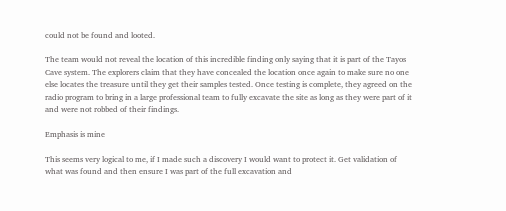could not be found and looted.

The team would not reveal the location of this incredible finding only saying that it is part of the Tayos Cave system. The explorers claim that they have concealed the location once again to make sure no one else locates the treasure until they get their samples tested. Once testing is complete, they agreed on the radio program to bring in a large professional team to fully excavate the site as long as they were part of it and were not robbed of their findings.

Emphasis is mine

This seems very logical to me, if I made such a discovery I would want to protect it. Get validation of what was found and then ensure I was part of the full excavation and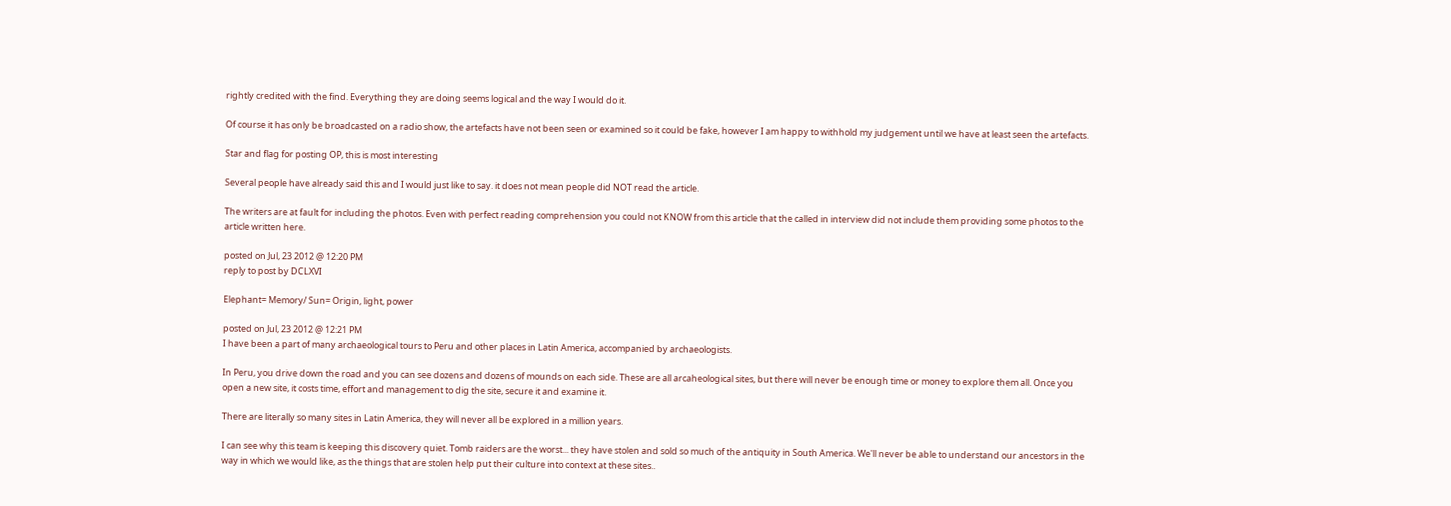rightly credited with the find. Everything they are doing seems logical and the way I would do it.

Of course it has only be broadcasted on a radio show, the artefacts have not been seen or examined so it could be fake, however I am happy to withhold my judgement until we have at least seen the artefacts.

Star and flag for posting OP, this is most interesting

Several people have already said this and I would just like to say. it does not mean people did NOT read the article.

The writers are at fault for including the photos. Even with perfect reading comprehension you could not KNOW from this article that the called in interview did not include them providing some photos to the article written here.

posted on Jul, 23 2012 @ 12:20 PM
reply to post by DCLXVI

Elephant= Memory/ Sun= Origin, light, power

posted on Jul, 23 2012 @ 12:21 PM
I have been a part of many archaeological tours to Peru and other places in Latin America, accompanied by archaeologists.

In Peru, you drive down the road and you can see dozens and dozens of mounds on each side. These are all arcaheological sites, but there will never be enough time or money to explore them all. Once you open a new site, it costs time, effort and management to dig the site, secure it and examine it.

There are literally so many sites in Latin America, they will never all be explored in a million years.

I can see why this team is keeping this discovery quiet. Tomb raiders are the worst... they have stolen and sold so much of the antiquity in South America. We'll never be able to understand our ancestors in the way in which we would like, as the things that are stolen help put their culture into context at these sites..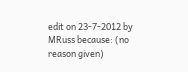edit on 23-7-2012 by MRuss because: (no reason given)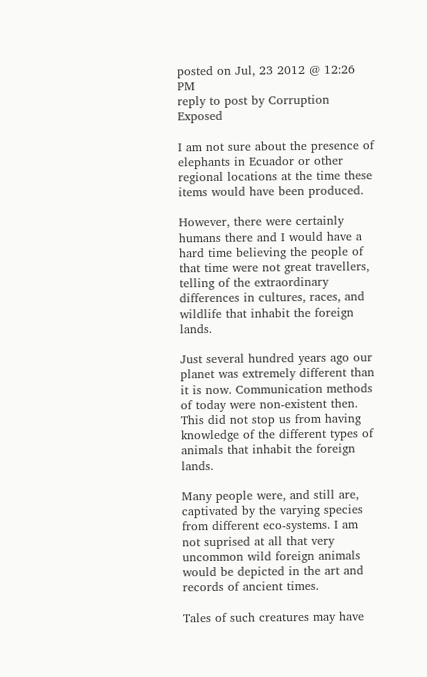posted on Jul, 23 2012 @ 12:26 PM
reply to post by Corruption Exposed

I am not sure about the presence of elephants in Ecuador or other regional locations at the time these items would have been produced.

However, there were certainly humans there and I would have a hard time believing the people of that time were not great travellers, telling of the extraordinary differences in cultures, races, and wildlife that inhabit the foreign lands.

Just several hundred years ago our planet was extremely different than it is now. Communication methods of today were non-existent then. This did not stop us from having knowledge of the different types of animals that inhabit the foreign lands.

Many people were, and still are, captivated by the varying species from different eco-systems. I am not suprised at all that very uncommon wild foreign animals would be depicted in the art and records of ancient times.

Tales of such creatures may have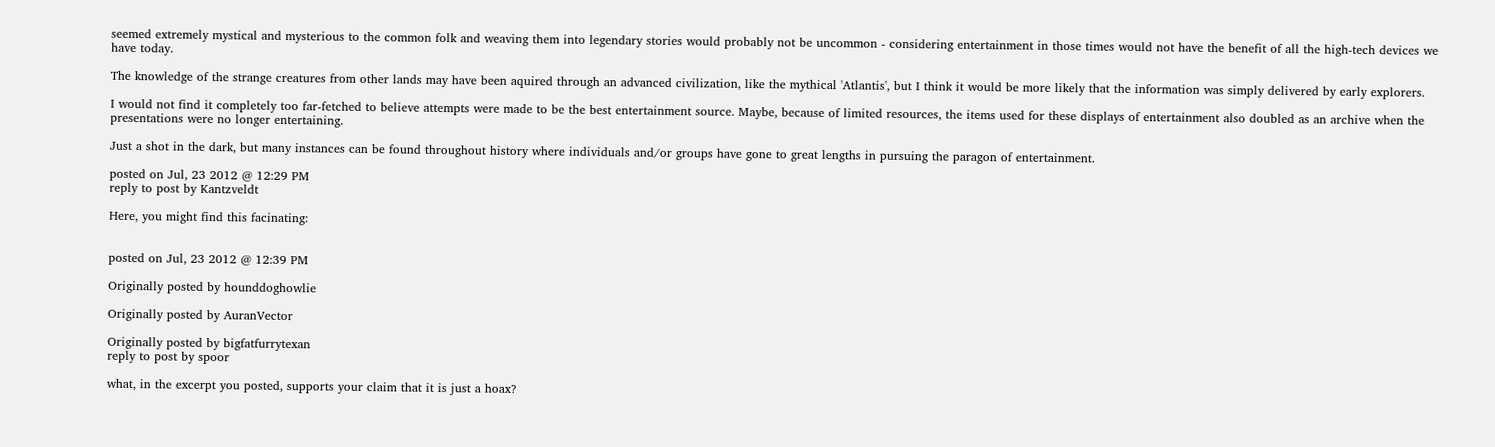seemed extremely mystical and mysterious to the common folk and weaving them into legendary stories would probably not be uncommon - considering entertainment in those times would not have the benefit of all the high-tech devices we have today.

The knowledge of the strange creatures from other lands may have been aquired through an advanced civilization, like the mythical 'Atlantis', but I think it would be more likely that the information was simply delivered by early explorers.

I would not find it completely too far-fetched to believe attempts were made to be the best entertainment source. Maybe, because of limited resources, the items used for these displays of entertainment also doubled as an archive when the presentations were no longer entertaining.

Just a shot in the dark, but many instances can be found throughout history where individuals and/or groups have gone to great lengths in pursuing the paragon of entertainment.

posted on Jul, 23 2012 @ 12:29 PM
reply to post by Kantzveldt

Here, you might find this facinating:


posted on Jul, 23 2012 @ 12:39 PM

Originally posted by hounddoghowlie

Originally posted by AuranVector

Originally posted by bigfatfurrytexan
reply to post by spoor

what, in the excerpt you posted, supports your claim that it is just a hoax?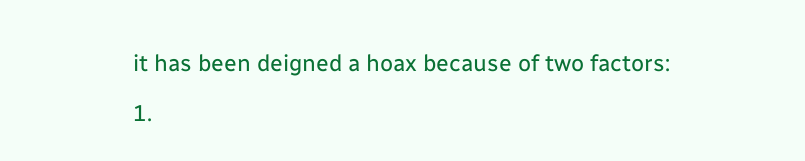it has been deigned a hoax because of two factors:

1.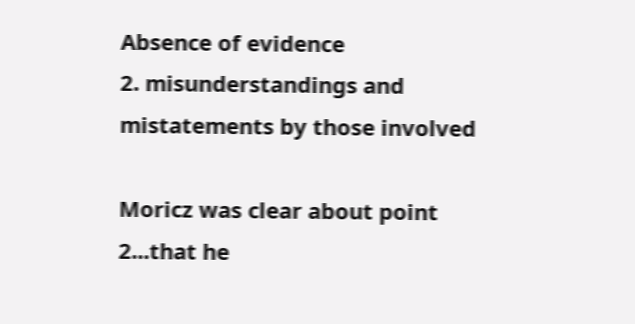Absence of evidence
2. misunderstandings and mistatements by those involved

Moricz was clear about point 2...that he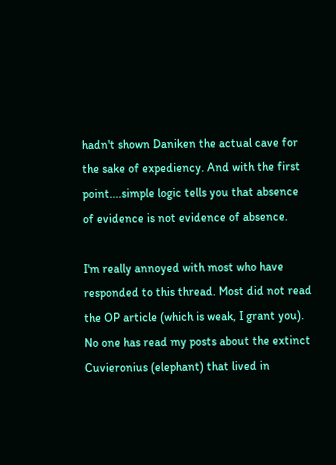hadn't shown Daniken the actual cave for the sake of expediency. And with the first point....simple logic tells you that absence of evidence is not evidence of absence.

I'm really annoyed with most who have responded to this thread. Most did not read the OP article (which is weak, I grant you). No one has read my posts about the extinct Cuvieronius (elephant) that lived in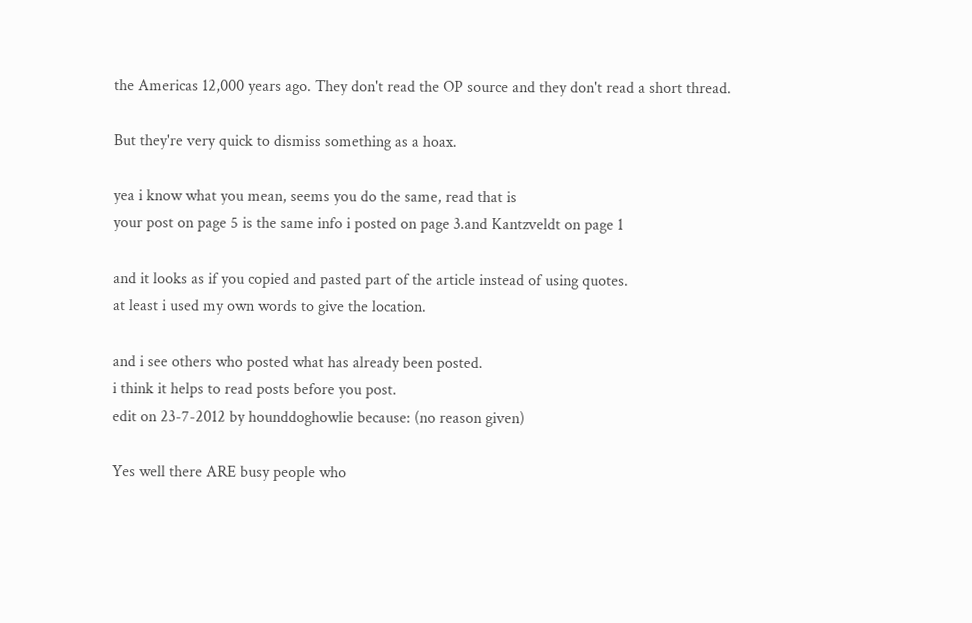the Americas 12,000 years ago. They don't read the OP source and they don't read a short thread.

But they're very quick to dismiss something as a hoax.

yea i know what you mean, seems you do the same, read that is
your post on page 5 is the same info i posted on page 3.and Kantzveldt on page 1

and it looks as if you copied and pasted part of the article instead of using quotes.
at least i used my own words to give the location.

and i see others who posted what has already been posted.
i think it helps to read posts before you post.
edit on 23-7-2012 by hounddoghowlie because: (no reason given)

Yes well there ARE busy people who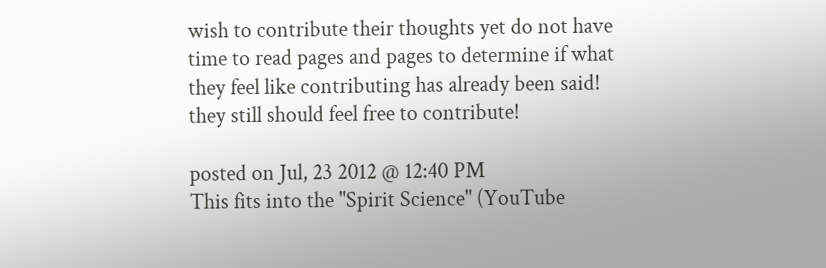wish to contribute their thoughts yet do not have time to read pages and pages to determine if what they feel like contributing has already been said! they still should feel free to contribute!

posted on Jul, 23 2012 @ 12:40 PM
This fits into the "Spirit Science" (YouTube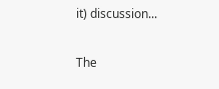it) discussion...

The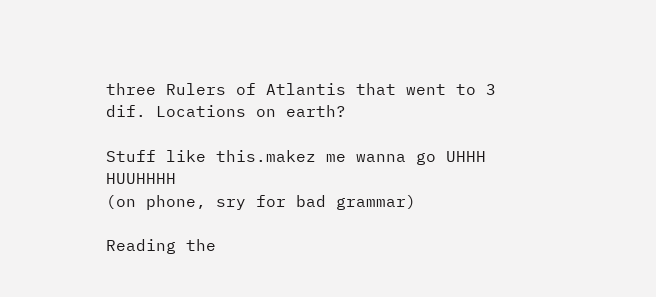three Rulers of Atlantis that went to 3 dif. Locations on earth?

Stuff like this.makez me wanna go UHHH HUUHHHH
(on phone, sry for bad grammar)

Reading the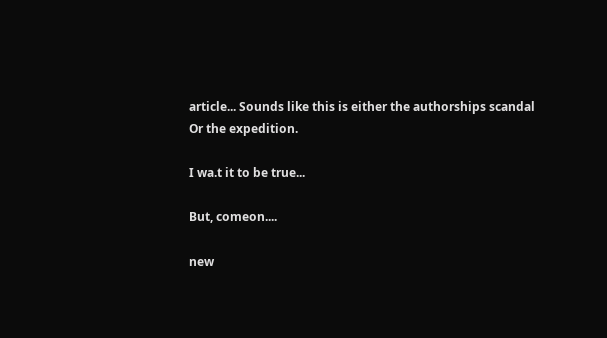article... Sounds like this is either the authorships scandal
Or the expedition.

I wa.t it to be true...

But, comeon....

new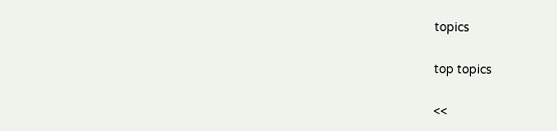topics

top topics

<<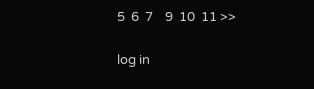5  6  7    9  10  11 >>

log in